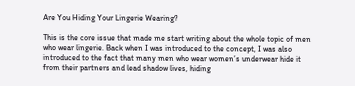Are You Hiding Your Lingerie Wearing?

This is the core issue that made me start writing about the whole topic of men who wear lingerie. Back when I was introduced to the concept, I was also introduced to the fact that many men who wear women’s underwear hide it from their partners and lead shadow lives, hiding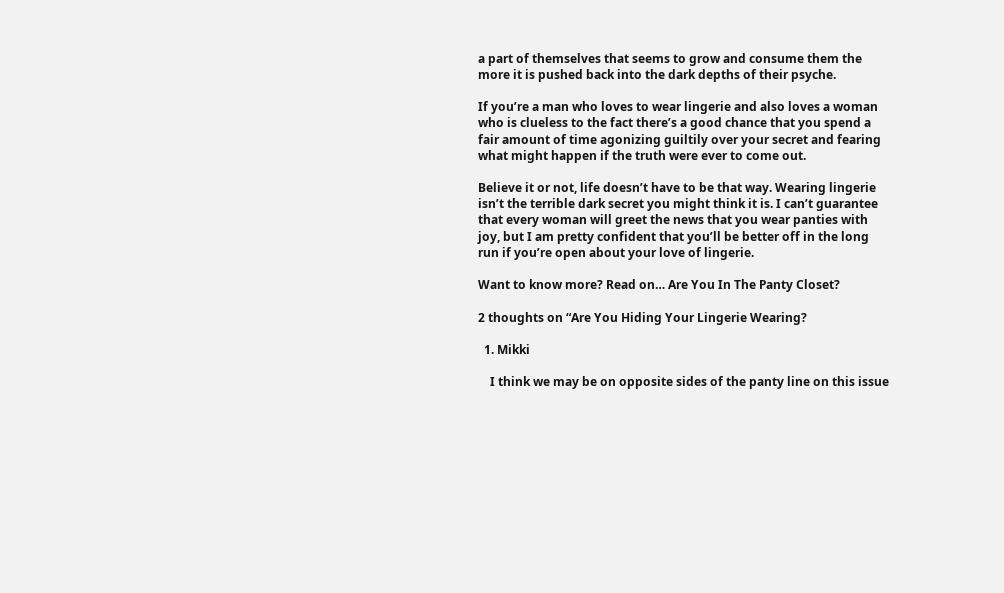a part of themselves that seems to grow and consume them the more it is pushed back into the dark depths of their psyche.

If you’re a man who loves to wear lingerie and also loves a woman who is clueless to the fact there’s a good chance that you spend a fair amount of time agonizing guiltily over your secret and fearing what might happen if the truth were ever to come out.

Believe it or not, life doesn’t have to be that way. Wearing lingerie isn’t the terrible dark secret you might think it is. I can’t guarantee that every woman will greet the news that you wear panties with joy, but I am pretty confident that you’ll be better off in the long run if you’re open about your love of lingerie.

Want to know more? Read on… Are You In The Panty Closet?

2 thoughts on “Are You Hiding Your Lingerie Wearing?

  1. Mikki

    I think we may be on opposite sides of the panty line on this issue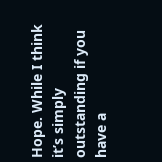Hope. While I think it’s simply outstanding if you have a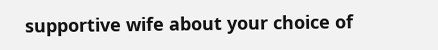supportive wife about your choice of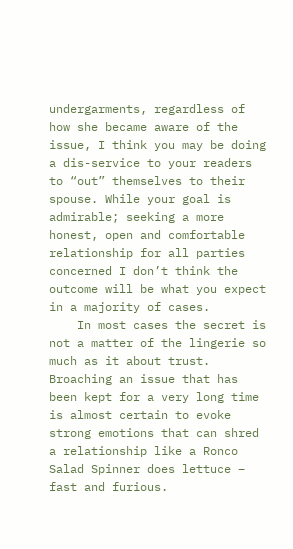undergarments, regardless of how she became aware of the issue, I think you may be doing a dis-service to your readers to “out” themselves to their spouse. While your goal is admirable; seeking a more honest, open and comfortable relationship for all parties concerned I don’t think the outcome will be what you expect in a majority of cases.
    In most cases the secret is not a matter of the lingerie so much as it about trust. Broaching an issue that has been kept for a very long time is almost certain to evoke strong emotions that can shred a relationship like a Ronco Salad Spinner does lettuce – fast and furious.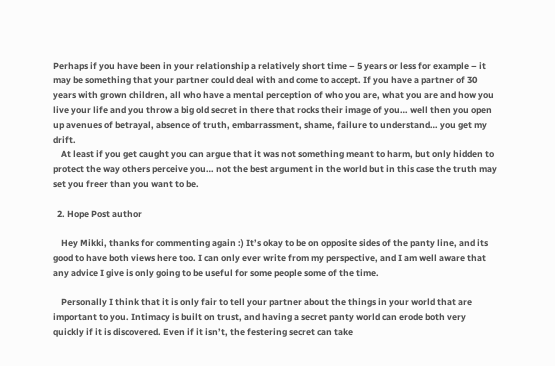Perhaps if you have been in your relationship a relatively short time – 5 years or less for example – it may be something that your partner could deal with and come to accept. If you have a partner of 30 years with grown children, all who have a mental perception of who you are, what you are and how you live your life and you throw a big old secret in there that rocks their image of you… well then you open up avenues of betrayal, absence of truth, embarrassment, shame, failure to understand… you get my drift.
    At least if you get caught you can argue that it was not something meant to harm, but only hidden to protect the way others perceive you… not the best argument in the world but in this case the truth may set you freer than you want to be.

  2. Hope Post author

    Hey Mikki, thanks for commenting again :) It’s okay to be on opposite sides of the panty line, and its good to have both views here too. I can only ever write from my perspective, and I am well aware that any advice I give is only going to be useful for some people some of the time.

    Personally I think that it is only fair to tell your partner about the things in your world that are important to you. Intimacy is built on trust, and having a secret panty world can erode both very quickly if it is discovered. Even if it isn’t, the festering secret can take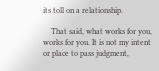its toll on a relationship.

    That said, what works for you, works for you. It is not my intent or place to pass judgment,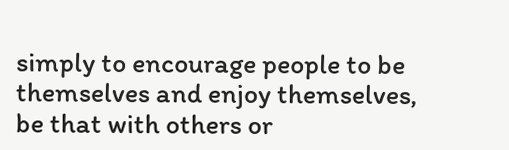simply to encourage people to be themselves and enjoy themselves, be that with others or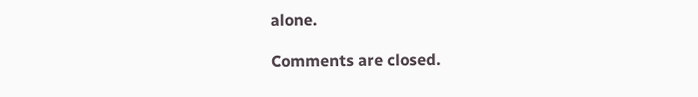alone.

Comments are closed.